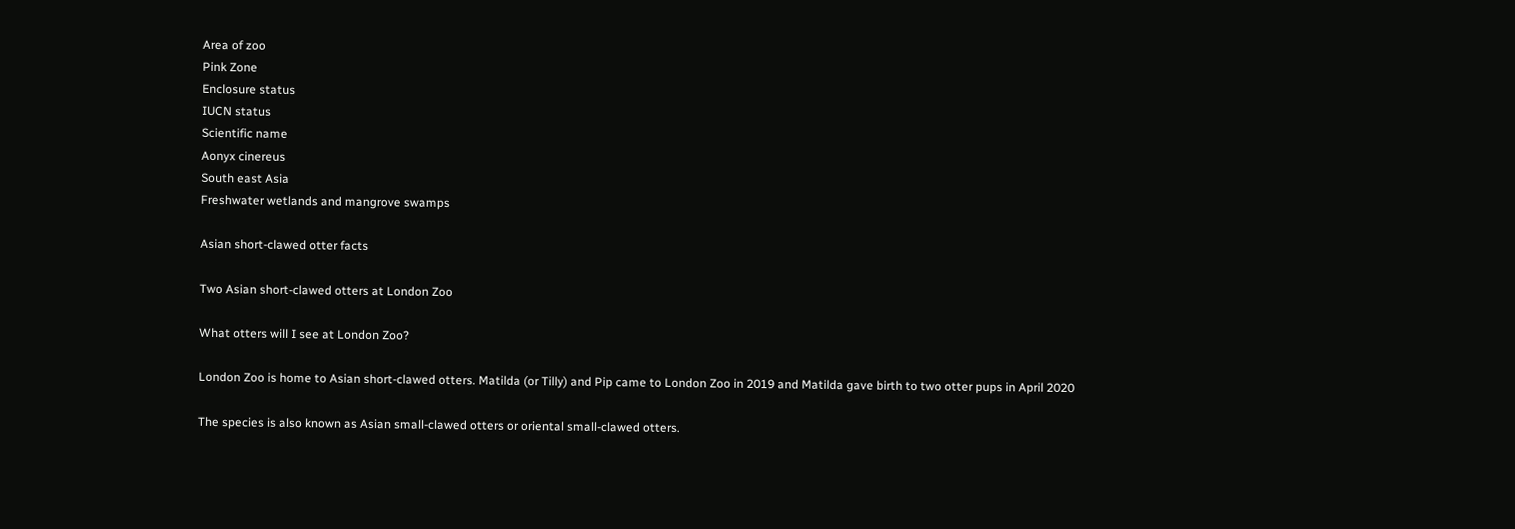Area of zoo
Pink Zone
Enclosure status
IUCN status
Scientific name
Aonyx cinereus
South east Asia
Freshwater wetlands and mangrove swamps

Asian short-clawed otter facts

Two Asian short-clawed otters at London Zoo

What otters will I see at London Zoo?

London Zoo is home to Asian short-clawed otters. Matilda (or Tilly) and Pip came to London Zoo in 2019 and Matilda gave birth to two otter pups in April 2020

The species is also known as Asian small-clawed otters or oriental small-clawed otters.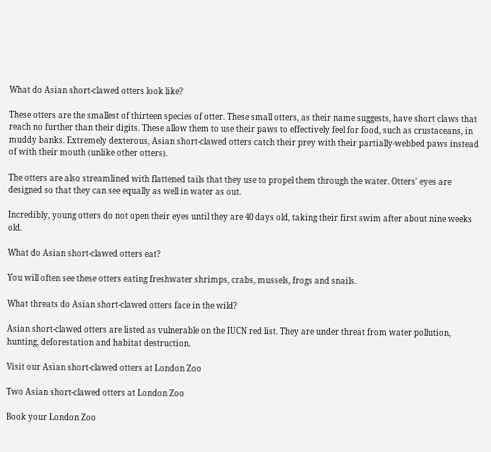What do Asian short-clawed otters look like?

These otters are the smallest of thirteen species of otter. These small otters, as their name suggests, have short claws that reach no further than their digits. These allow them to use their paws to effectively feel for food, such as crustaceans, in muddy banks. Extremely dexterous, Asian short-clawed otters catch their prey with their partially-webbed paws instead of with their mouth (unlike other otters).

The otters are also streamlined with flattened tails that they use to propel them through the water. Otters' eyes are designed so that they can see equally as well in water as out.

Incredibly, young otters do not open their eyes until they are 40 days old, taking their first swim after about nine weeks old.

What do Asian short-clawed otters eat?

You will often see these otters eating freshwater shrimps, crabs, mussels, frogs and snails.

What threats do Asian short-clawed otters face in the wild?

Asian short-clawed otters are listed as vulnerable on the IUCN red list. They are under threat from water pollution, hunting, deforestation and habitat destruction.

Visit our Asian short-clawed otters at London Zoo

Two Asian short-clawed otters at London Zoo

Book your London Zoo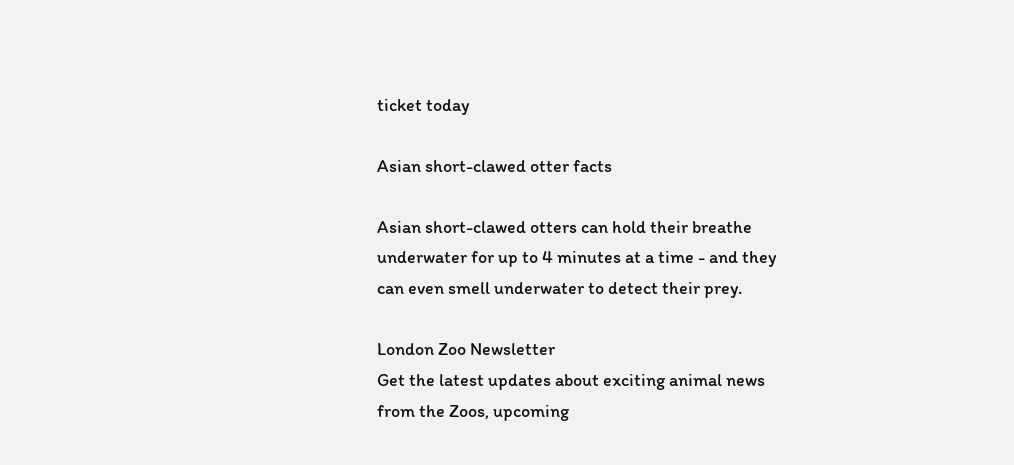ticket today

Asian short-clawed otter facts

Asian short-clawed otters can hold their breathe underwater for up to 4 minutes at a time - and they can even smell underwater to detect their prey.

London Zoo Newsletter
Get the latest updates about exciting animal news from the Zoos, upcoming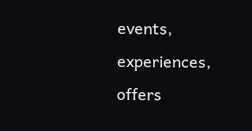events, experiences, offers